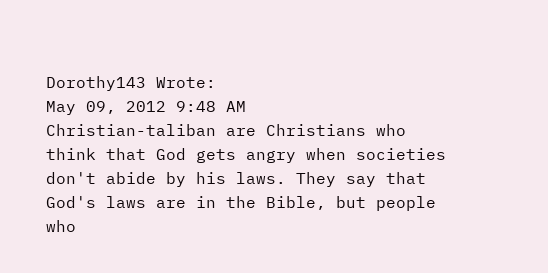Dorothy143 Wrote:
May 09, 2012 9:48 AM
Christian-taliban are Christians who think that God gets angry when societies don't abide by his laws. They say that God's laws are in the Bible, but people who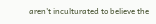aren't inculturated to believe the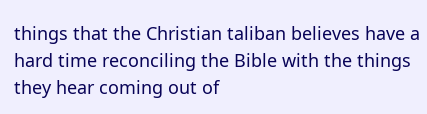things that the Christian taliban believes have a hard time reconciling the Bible with the things they hear coming out of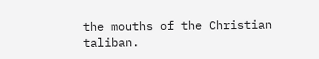the mouths of the Christian taliban.